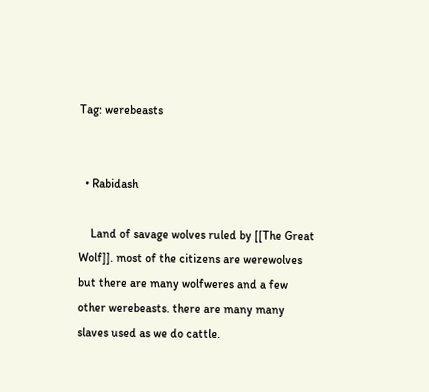Tag: werebeasts


  • Rabidash

    Land of savage wolves ruled by [[The Great Wolf]]. most of the citizens are werewolves but there are many wolfweres and a few other werebeasts. there are many many slaves used as we do cattle.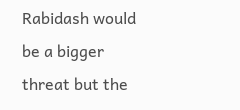Rabidash would be a bigger threat but the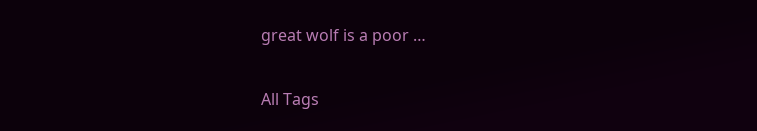great wolf is a poor …

All Tags